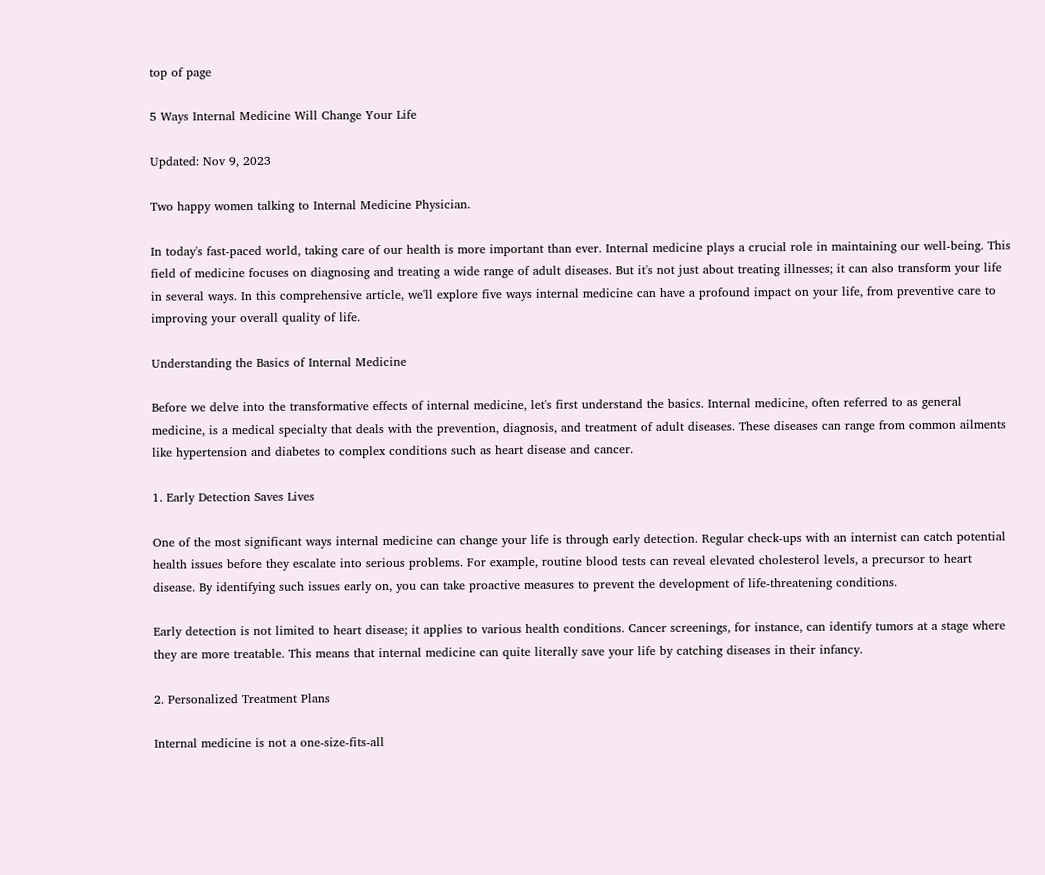top of page

5 Ways Internal Medicine Will Change Your Life

Updated: Nov 9, 2023

Two happy women talking to Internal Medicine Physician.

In today's fast-paced world, taking care of our health is more important than ever. Internal medicine plays a crucial role in maintaining our well-being. This field of medicine focuses on diagnosing and treating a wide range of adult diseases. But it's not just about treating illnesses; it can also transform your life in several ways. In this comprehensive article, we'll explore five ways internal medicine can have a profound impact on your life, from preventive care to improving your overall quality of life.

Understanding the Basics of Internal Medicine

Before we delve into the transformative effects of internal medicine, let's first understand the basics. Internal medicine, often referred to as general medicine, is a medical specialty that deals with the prevention, diagnosis, and treatment of adult diseases. These diseases can range from common ailments like hypertension and diabetes to complex conditions such as heart disease and cancer.

1. Early Detection Saves Lives

One of the most significant ways internal medicine can change your life is through early detection. Regular check-ups with an internist can catch potential health issues before they escalate into serious problems. For example, routine blood tests can reveal elevated cholesterol levels, a precursor to heart disease. By identifying such issues early on, you can take proactive measures to prevent the development of life-threatening conditions.

Early detection is not limited to heart disease; it applies to various health conditions. Cancer screenings, for instance, can identify tumors at a stage where they are more treatable. This means that internal medicine can quite literally save your life by catching diseases in their infancy.

2. Personalized Treatment Plans

Internal medicine is not a one-size-fits-all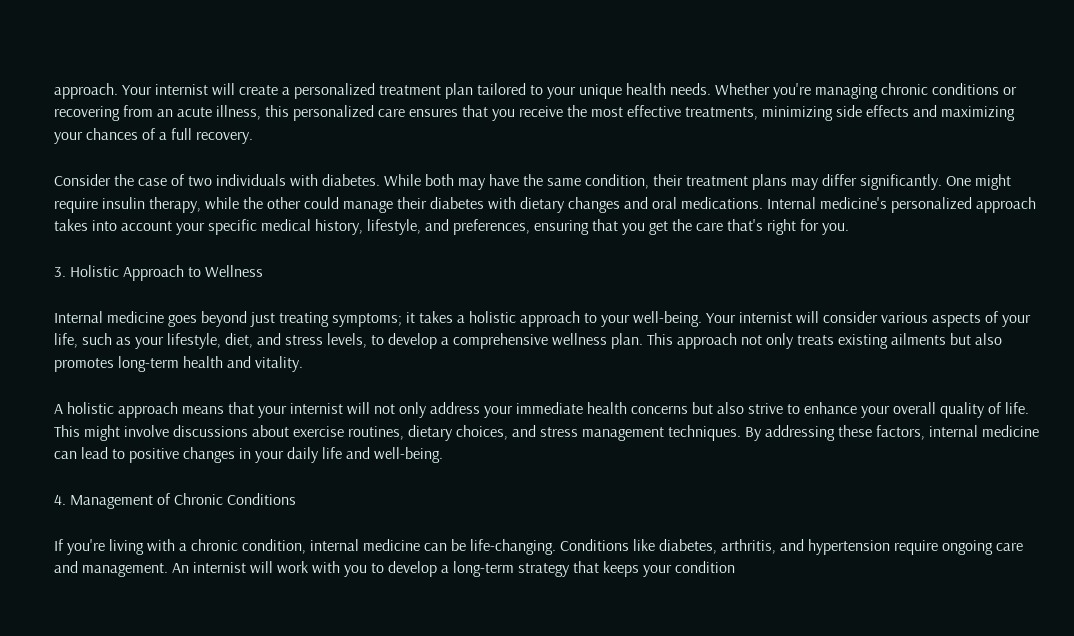approach. Your internist will create a personalized treatment plan tailored to your unique health needs. Whether you're managing chronic conditions or recovering from an acute illness, this personalized care ensures that you receive the most effective treatments, minimizing side effects and maximizing your chances of a full recovery.

Consider the case of two individuals with diabetes. While both may have the same condition, their treatment plans may differ significantly. One might require insulin therapy, while the other could manage their diabetes with dietary changes and oral medications. Internal medicine's personalized approach takes into account your specific medical history, lifestyle, and preferences, ensuring that you get the care that's right for you.

3. Holistic Approach to Wellness

Internal medicine goes beyond just treating symptoms; it takes a holistic approach to your well-being. Your internist will consider various aspects of your life, such as your lifestyle, diet, and stress levels, to develop a comprehensive wellness plan. This approach not only treats existing ailments but also promotes long-term health and vitality.

A holistic approach means that your internist will not only address your immediate health concerns but also strive to enhance your overall quality of life. This might involve discussions about exercise routines, dietary choices, and stress management techniques. By addressing these factors, internal medicine can lead to positive changes in your daily life and well-being.

4. Management of Chronic Conditions

If you're living with a chronic condition, internal medicine can be life-changing. Conditions like diabetes, arthritis, and hypertension require ongoing care and management. An internist will work with you to develop a long-term strategy that keeps your condition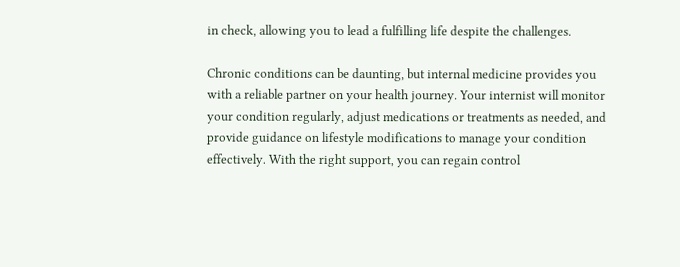in check, allowing you to lead a fulfilling life despite the challenges.

Chronic conditions can be daunting, but internal medicine provides you with a reliable partner on your health journey. Your internist will monitor your condition regularly, adjust medications or treatments as needed, and provide guidance on lifestyle modifications to manage your condition effectively. With the right support, you can regain control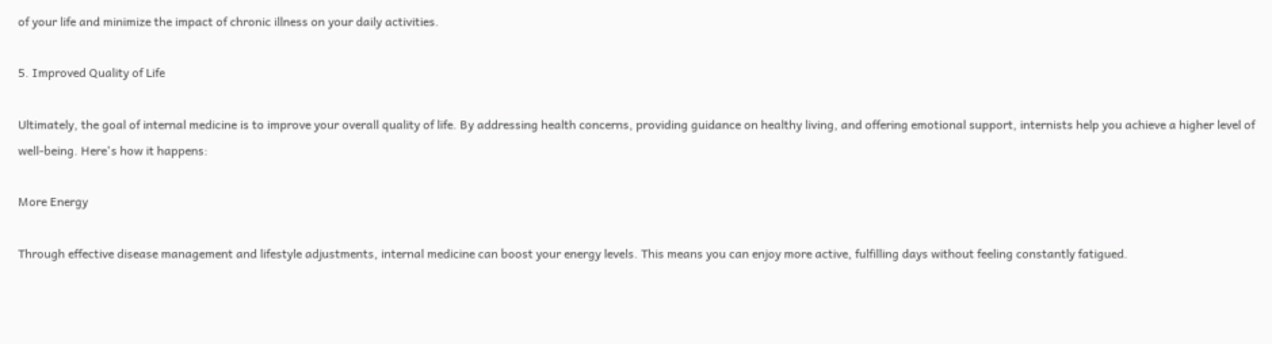of your life and minimize the impact of chronic illness on your daily activities.

5. Improved Quality of Life

Ultimately, the goal of internal medicine is to improve your overall quality of life. By addressing health concerns, providing guidance on healthy living, and offering emotional support, internists help you achieve a higher level of well-being. Here's how it happens:

More Energy

Through effective disease management and lifestyle adjustments, internal medicine can boost your energy levels. This means you can enjoy more active, fulfilling days without feeling constantly fatigued.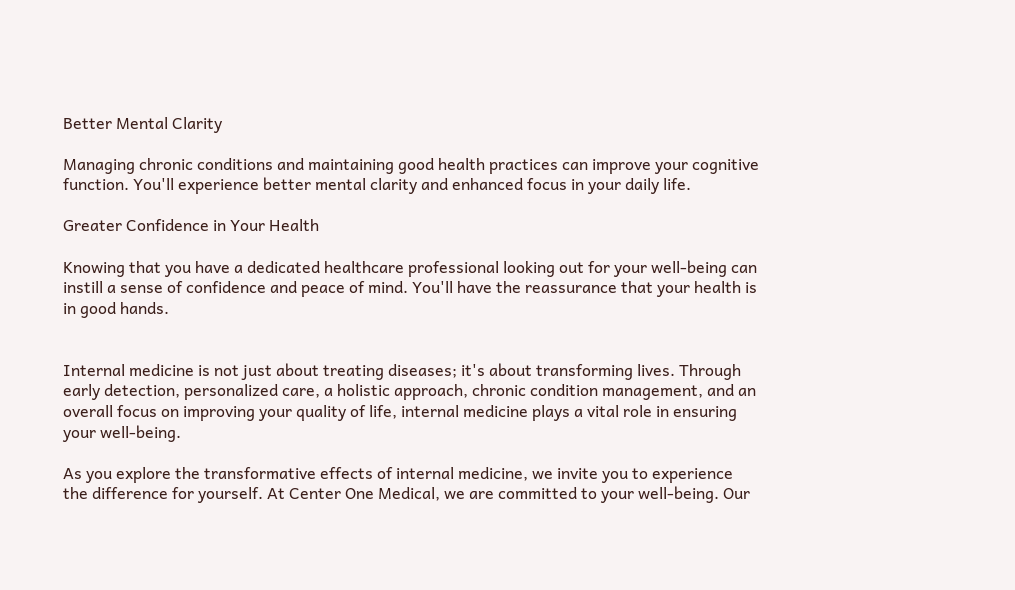Better Mental Clarity

Managing chronic conditions and maintaining good health practices can improve your cognitive function. You'll experience better mental clarity and enhanced focus in your daily life.

Greater Confidence in Your Health

Knowing that you have a dedicated healthcare professional looking out for your well-being can instill a sense of confidence and peace of mind. You'll have the reassurance that your health is in good hands.


Internal medicine is not just about treating diseases; it's about transforming lives. Through early detection, personalized care, a holistic approach, chronic condition management, and an overall focus on improving your quality of life, internal medicine plays a vital role in ensuring your well-being.

As you explore the transformative effects of internal medicine, we invite you to experience the difference for yourself. At Center One Medical, we are committed to your well-being. Our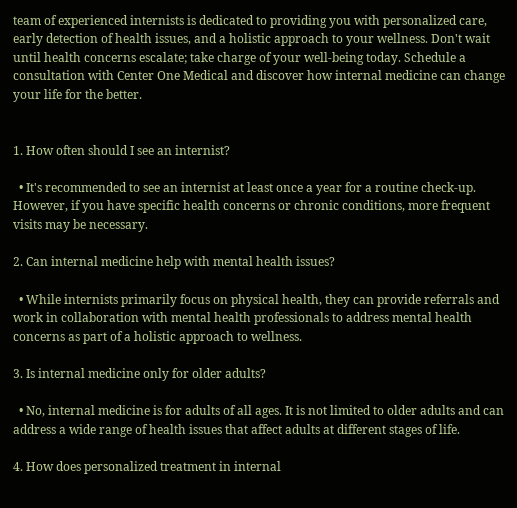team of experienced internists is dedicated to providing you with personalized care, early detection of health issues, and a holistic approach to your wellness. Don't wait until health concerns escalate; take charge of your well-being today. Schedule a consultation with Center One Medical and discover how internal medicine can change your life for the better.


1. How often should I see an internist?

  • It's recommended to see an internist at least once a year for a routine check-up. However, if you have specific health concerns or chronic conditions, more frequent visits may be necessary.

2. Can internal medicine help with mental health issues?

  • While internists primarily focus on physical health, they can provide referrals and work in collaboration with mental health professionals to address mental health concerns as part of a holistic approach to wellness.

3. Is internal medicine only for older adults?

  • No, internal medicine is for adults of all ages. It is not limited to older adults and can address a wide range of health issues that affect adults at different stages of life.

4. How does personalized treatment in internal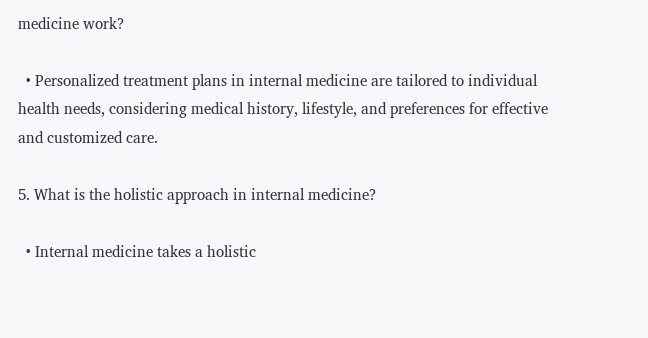medicine work?

  • Personalized treatment plans in internal medicine are tailored to individual health needs, considering medical history, lifestyle, and preferences for effective and customized care.

5. What is the holistic approach in internal medicine?

  • Internal medicine takes a holistic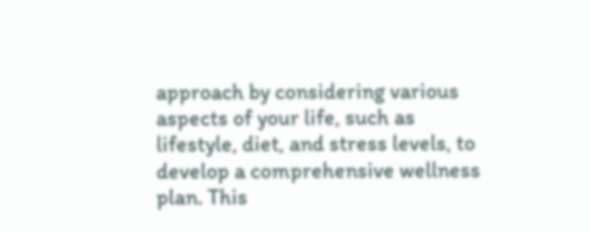approach by considering various aspects of your life, such as lifestyle, diet, and stress levels, to develop a comprehensive wellness plan. This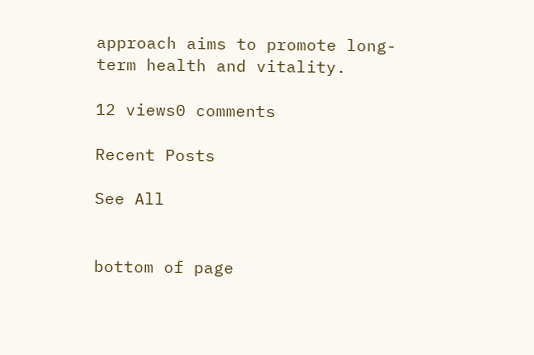approach aims to promote long-term health and vitality.

12 views0 comments

Recent Posts

See All


bottom of page